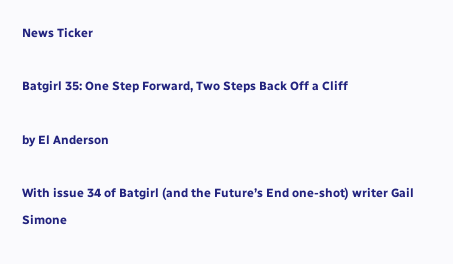News Ticker

Batgirl 35: One Step Forward, Two Steps Back Off a Cliff

by El Anderson

With issue 34 of Batgirl (and the Future’s End one-shot) writer Gail Simone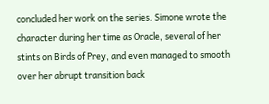concluded her work on the series. Simone wrote the character during her time as Oracle, several of her stints on Birds of Prey, and even managed to smooth over her abrupt transition back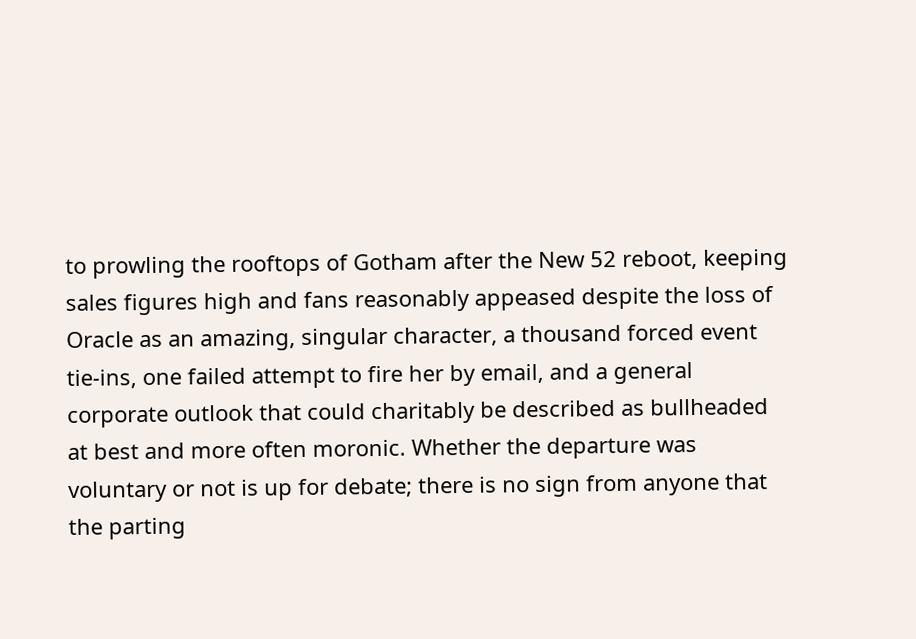to prowling the rooftops of Gotham after the New 52 reboot, keeping sales figures high and fans reasonably appeased despite the loss of Oracle as an amazing, singular character, a thousand forced event tie-ins, one failed attempt to fire her by email, and a general corporate outlook that could charitably be described as bullheaded at best and more often moronic. Whether the departure was voluntary or not is up for debate; there is no sign from anyone that the parting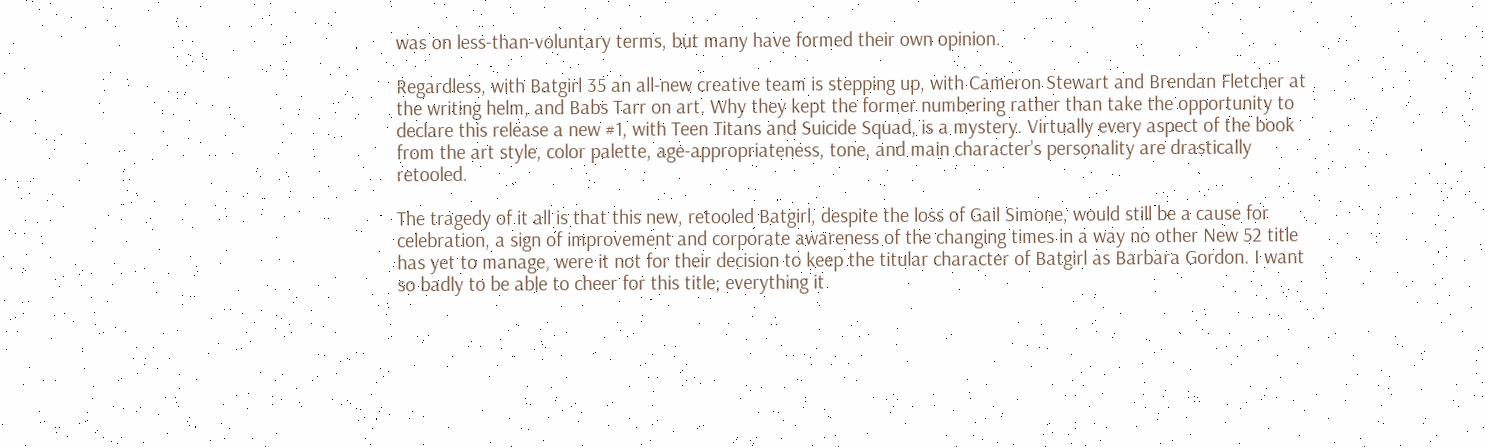was on less-than-voluntary terms, but many have formed their own opinion.

Regardless, with Batgirl 35 an all-new creative team is stepping up, with Cameron Stewart and Brendan Fletcher at the writing helm, and Babs Tarr on art. Why they kept the former numbering rather than take the opportunity to declare this release a new #1, with Teen Titans and Suicide Squad, is a mystery. Virtually every aspect of the book from the art style, color palette, age-appropriateness, tone, and main character’s personality are drastically retooled.

The tragedy of it all is that this new, retooled Batgirl, despite the loss of Gail Simone, would still be a cause for celebration, a sign of improvement and corporate awareness of the changing times in a way no other New 52 title has yet to manage, were it not for their decision to keep the titular character of Batgirl as Barbara Gordon. I want so badly to be able to cheer for this title; everything it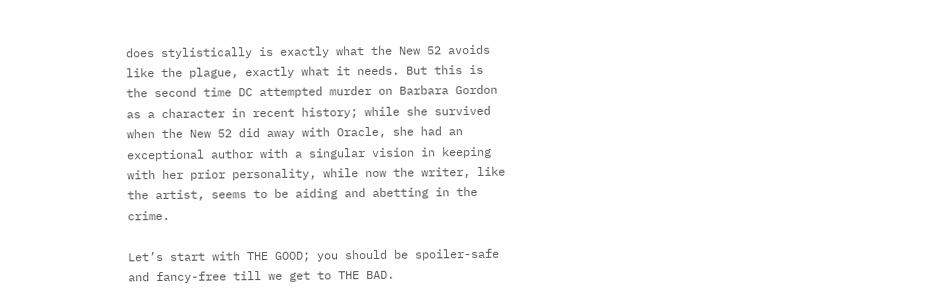does stylistically is exactly what the New 52 avoids like the plague, exactly what it needs. But this is the second time DC attempted murder on Barbara Gordon as a character in recent history; while she survived when the New 52 did away with Oracle, she had an exceptional author with a singular vision in keeping with her prior personality, while now the writer, like the artist, seems to be aiding and abetting in the crime.

Let’s start with THE GOOD; you should be spoiler-safe and fancy-free till we get to THE BAD.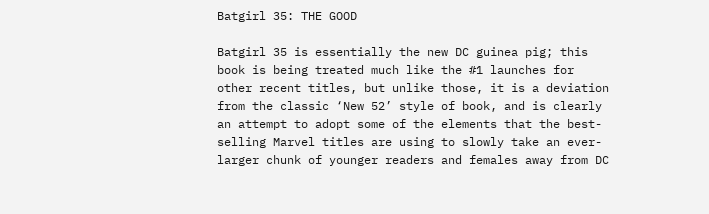Batgirl 35: THE GOOD

Batgirl 35 is essentially the new DC guinea pig; this book is being treated much like the #1 launches for other recent titles, but unlike those, it is a deviation from the classic ‘New 52’ style of book, and is clearly an attempt to adopt some of the elements that the best-selling Marvel titles are using to slowly take an ever-larger chunk of younger readers and females away from DC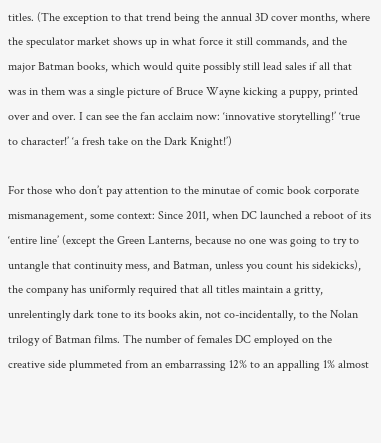titles. (The exception to that trend being the annual 3D cover months, where the speculator market shows up in what force it still commands, and the major Batman books, which would quite possibly still lead sales if all that was in them was a single picture of Bruce Wayne kicking a puppy, printed over and over. I can see the fan acclaim now: ‘innovative storytelling!’ ‘true to character!’ ‘a fresh take on the Dark Knight!’)

For those who don’t pay attention to the minutae of comic book corporate mismanagement, some context: Since 2011, when DC launched a reboot of its ‘entire line’ (except the Green Lanterns, because no one was going to try to untangle that continuity mess, and Batman, unless you count his sidekicks), the company has uniformly required that all titles maintain a gritty, unrelentingly dark tone to its books akin, not co-incidentally, to the Nolan trilogy of Batman films. The number of females DC employed on the creative side plummeted from an embarrassing 12% to an appalling 1% almost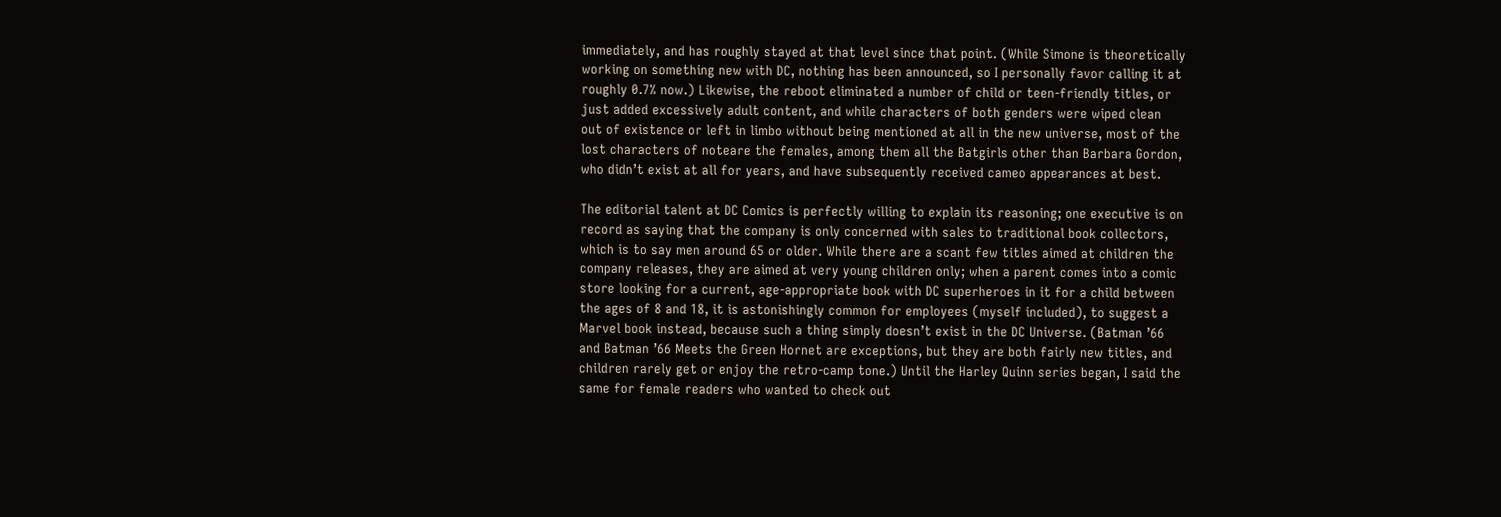immediately, and has roughly stayed at that level since that point. (While Simone is theoretically working on something new with DC, nothing has been announced, so I personally favor calling it at roughly 0.7% now.) Likewise, the reboot eliminated a number of child or teen-friendly titles, or just added excessively adult content, and while characters of both genders were wiped clean out of existence or left in limbo without being mentioned at all in the new universe, most of the lost characters of noteare the females, among them all the Batgirls other than Barbara Gordon, who didn’t exist at all for years, and have subsequently received cameo appearances at best.

The editorial talent at DC Comics is perfectly willing to explain its reasoning; one executive is on record as saying that the company is only concerned with sales to traditional book collectors, which is to say men around 65 or older. While there are a scant few titles aimed at children the company releases, they are aimed at very young children only; when a parent comes into a comic store looking for a current, age-appropriate book with DC superheroes in it for a child between the ages of 8 and 18, it is astonishingly common for employees (myself included), to suggest a Marvel book instead, because such a thing simply doesn’t exist in the DC Universe. (Batman ’66 and Batman ’66 Meets the Green Hornet are exceptions, but they are both fairly new titles, and children rarely get or enjoy the retro-camp tone.) Until the Harley Quinn series began, I said the same for female readers who wanted to check out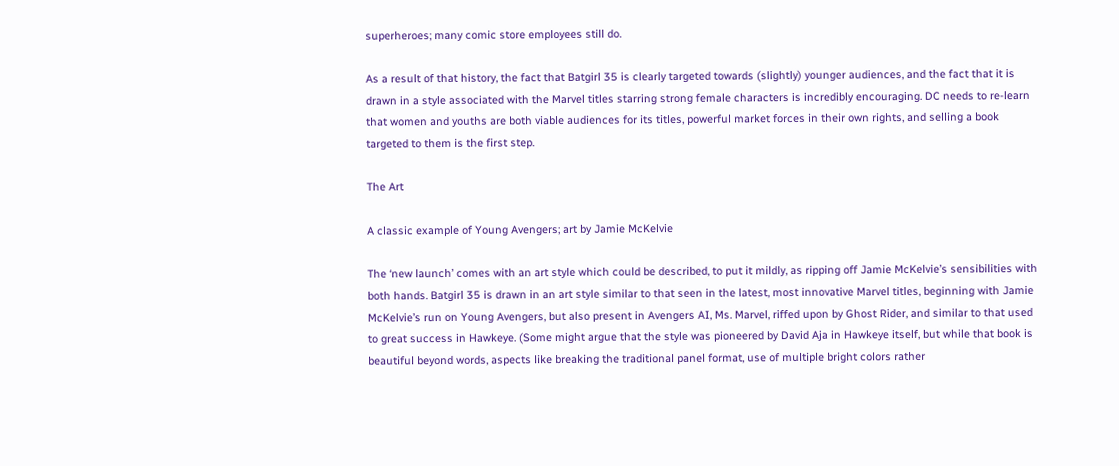superheroes; many comic store employees still do.

As a result of that history, the fact that Batgirl 35 is clearly targeted towards (slightly) younger audiences, and the fact that it is drawn in a style associated with the Marvel titles starring strong female characters is incredibly encouraging. DC needs to re-learn that women and youths are both viable audiences for its titles, powerful market forces in their own rights, and selling a book targeted to them is the first step.

The Art

A classic example of Young Avengers; art by Jamie McKelvie

The ‘new launch’ comes with an art style which could be described, to put it mildly, as ripping off Jamie McKelvie’s sensibilities with both hands. Batgirl 35 is drawn in an art style similar to that seen in the latest, most innovative Marvel titles, beginning with Jamie McKelvie’s run on Young Avengers, but also present in Avengers AI, Ms. Marvel, riffed upon by Ghost Rider, and similar to that used to great success in Hawkeye. (Some might argue that the style was pioneered by David Aja in Hawkeye itself, but while that book is beautiful beyond words, aspects like breaking the traditional panel format, use of multiple bright colors rather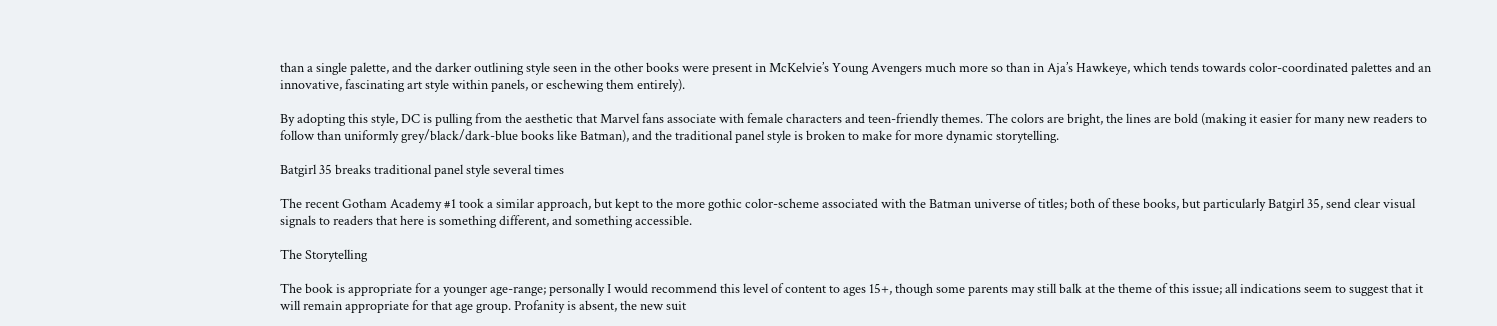than a single palette, and the darker outlining style seen in the other books were present in McKelvie’s Young Avengers much more so than in Aja’s Hawkeye, which tends towards color-coordinated palettes and an innovative, fascinating art style within panels, or eschewing them entirely).

By adopting this style, DC is pulling from the aesthetic that Marvel fans associate with female characters and teen-friendly themes. The colors are bright, the lines are bold (making it easier for many new readers to follow than uniformly grey/black/dark-blue books like Batman), and the traditional panel style is broken to make for more dynamic storytelling.

Batgirl 35 breaks traditional panel style several times

The recent Gotham Academy #1 took a similar approach, but kept to the more gothic color-scheme associated with the Batman universe of titles; both of these books, but particularly Batgirl 35, send clear visual signals to readers that here is something different, and something accessible.

The Storytelling

The book is appropriate for a younger age-range; personally I would recommend this level of content to ages 15+, though some parents may still balk at the theme of this issue; all indications seem to suggest that it will remain appropriate for that age group. Profanity is absent, the new suit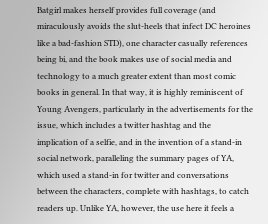Batgirl makes herself provides full coverage (and miraculously avoids the slut-heels that infect DC heroines like a bad-fashion STD), one character casually references being bi, and the book makes use of social media and technology to a much greater extent than most comic books in general. In that way, it is highly reminiscent of Young Avengers, particularly in the advertisements for the issue, which includes a twitter hashtag and the implication of a selfie, and in the invention of a stand-in social network, paralleling the summary pages of YA, which used a stand-in for twitter and conversations between the characters, complete with hashtags, to catch readers up. Unlike YA, however, the use here it feels a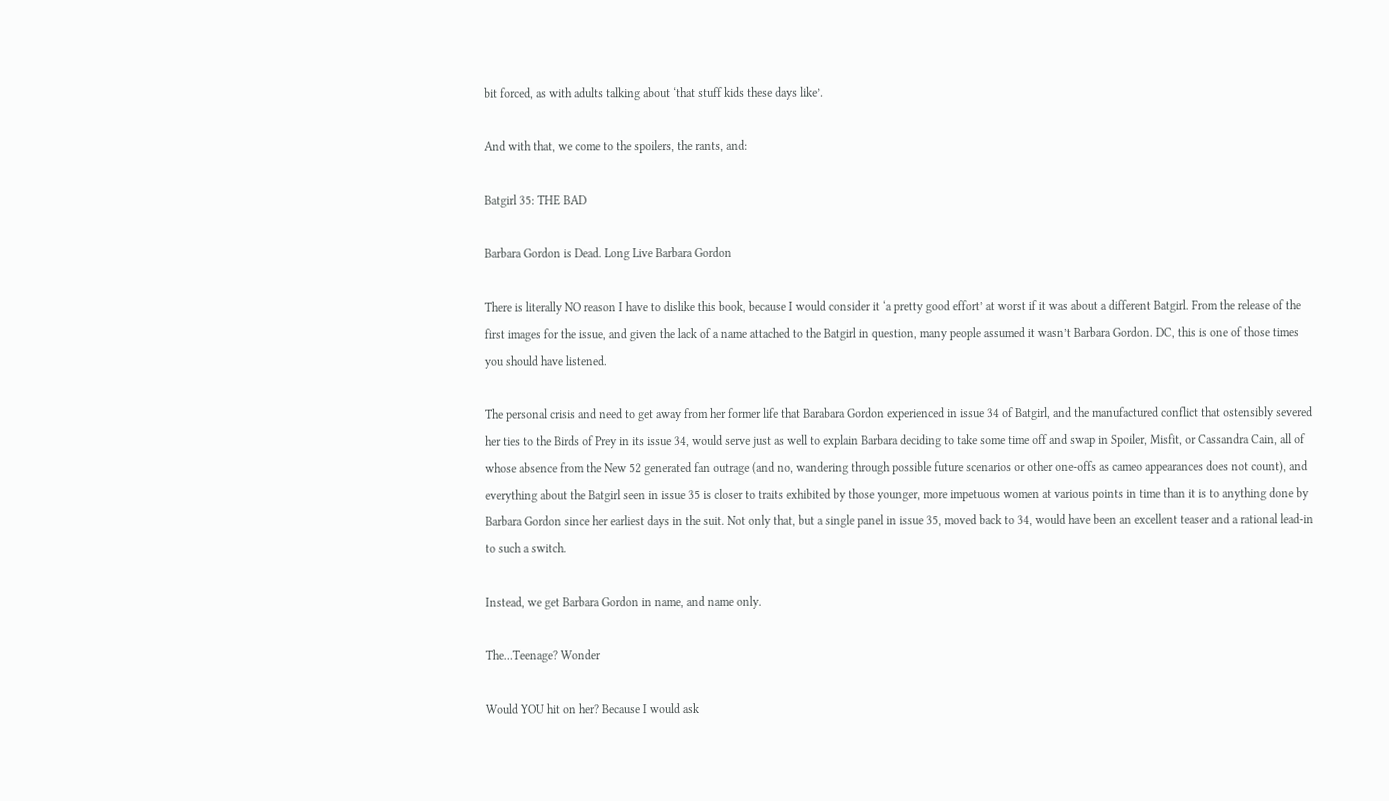bit forced, as with adults talking about ‘that stuff kids these days like’.

And with that, we come to the spoilers, the rants, and:

Batgirl 35: THE BAD

Barbara Gordon is Dead. Long Live Barbara Gordon

There is literally NO reason I have to dislike this book, because I would consider it ‘a pretty good effort’ at worst if it was about a different Batgirl. From the release of the first images for the issue, and given the lack of a name attached to the Batgirl in question, many people assumed it wasn’t Barbara Gordon. DC, this is one of those times you should have listened.

The personal crisis and need to get away from her former life that Barabara Gordon experienced in issue 34 of Batgirl, and the manufactured conflict that ostensibly severed her ties to the Birds of Prey in its issue 34, would serve just as well to explain Barbara deciding to take some time off and swap in Spoiler, Misfit, or Cassandra Cain, all of whose absence from the New 52 generated fan outrage (and no, wandering through possible future scenarios or other one-offs as cameo appearances does not count), and everything about the Batgirl seen in issue 35 is closer to traits exhibited by those younger, more impetuous women at various points in time than it is to anything done by Barbara Gordon since her earliest days in the suit. Not only that, but a single panel in issue 35, moved back to 34, would have been an excellent teaser and a rational lead-in to such a switch.

Instead, we get Barbara Gordon in name, and name only.

The…Teenage? Wonder

Would YOU hit on her? Because I would ask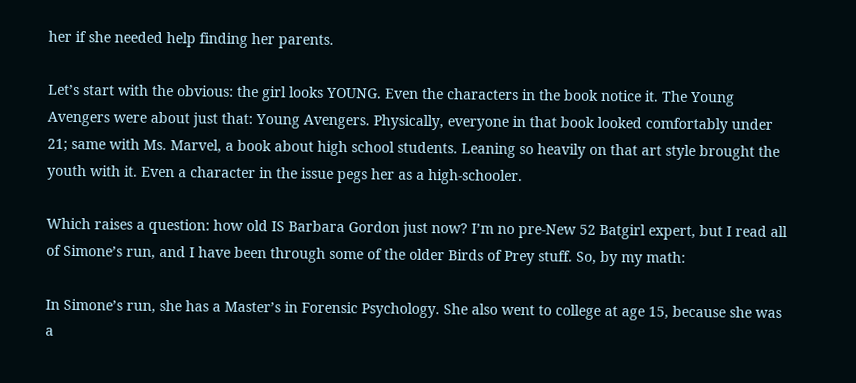her if she needed help finding her parents.

Let’s start with the obvious: the girl looks YOUNG. Even the characters in the book notice it. The Young Avengers were about just that: Young Avengers. Physically, everyone in that book looked comfortably under 21; same with Ms. Marvel, a book about high school students. Leaning so heavily on that art style brought the youth with it. Even a character in the issue pegs her as a high-schooler.

Which raises a question: how old IS Barbara Gordon just now? I’m no pre-New 52 Batgirl expert, but I read all of Simone’s run, and I have been through some of the older Birds of Prey stuff. So, by my math:

In Simone’s run, she has a Master’s in Forensic Psychology. She also went to college at age 15, because she was a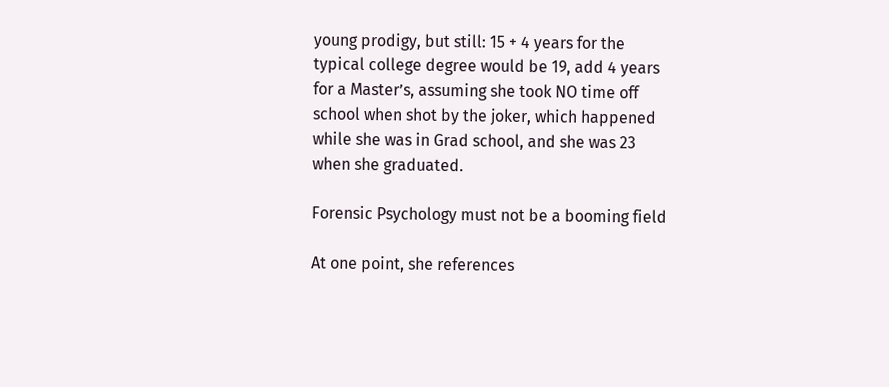young prodigy, but still: 15 + 4 years for the typical college degree would be 19, add 4 years for a Master’s, assuming she took NO time off school when shot by the joker, which happened while she was in Grad school, and she was 23 when she graduated.

Forensic Psychology must not be a booming field

At one point, she references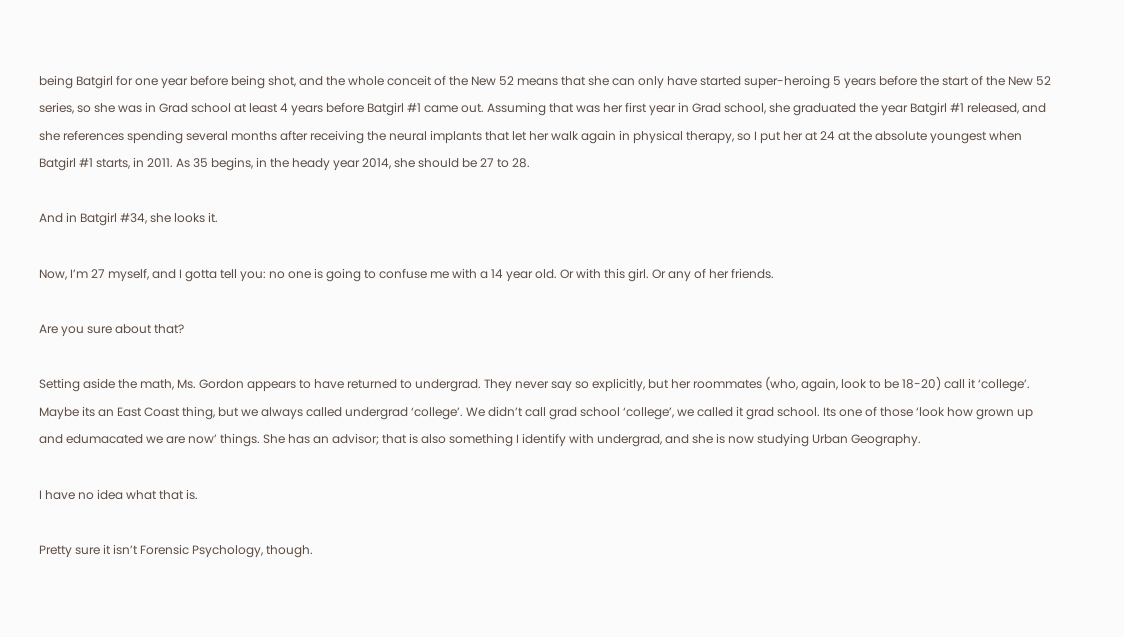being Batgirl for one year before being shot, and the whole conceit of the New 52 means that she can only have started super-heroing 5 years before the start of the New 52 series, so she was in Grad school at least 4 years before Batgirl #1 came out. Assuming that was her first year in Grad school, she graduated the year Batgirl #1 released, and she references spending several months after receiving the neural implants that let her walk again in physical therapy, so I put her at 24 at the absolute youngest when Batgirl #1 starts, in 2011. As 35 begins, in the heady year 2014, she should be 27 to 28.

And in Batgirl #34, she looks it.

Now, I’m 27 myself, and I gotta tell you: no one is going to confuse me with a 14 year old. Or with this girl. Or any of her friends.

Are you sure about that?

Setting aside the math, Ms. Gordon appears to have returned to undergrad. They never say so explicitly, but her roommates (who, again, look to be 18-20) call it ‘college’. Maybe its an East Coast thing, but we always called undergrad ‘college’. We didn’t call grad school ‘college’, we called it grad school. Its one of those ‘look how grown up and edumacated we are now’ things. She has an advisor; that is also something I identify with undergrad, and she is now studying Urban Geography.

I have no idea what that is.

Pretty sure it isn’t Forensic Psychology, though.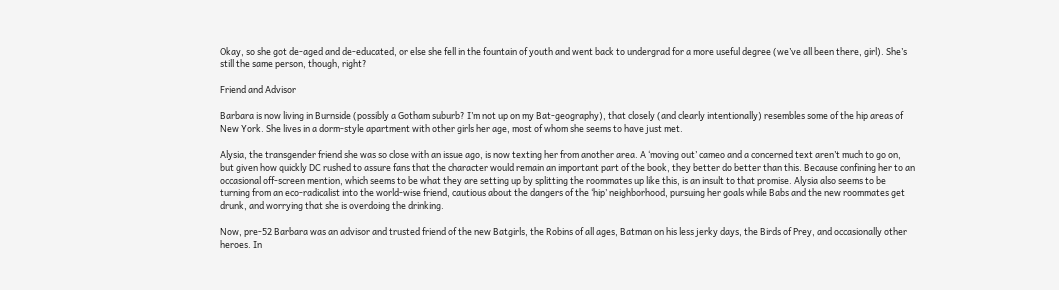Okay, so she got de-aged and de-educated, or else she fell in the fountain of youth and went back to undergrad for a more useful degree (we’ve all been there, girl). She’s still the same person, though, right?

Friend and Advisor

Barbara is now living in Burnside (possibly a Gotham suburb? I’m not up on my Bat-geography), that closely (and clearly intentionally) resembles some of the hip areas of New York. She lives in a dorm-style apartment with other girls her age, most of whom she seems to have just met.

Alysia, the transgender friend she was so close with an issue ago, is now texting her from another area. A ‘moving out’ cameo and a concerned text aren’t much to go on, but given how quickly DC rushed to assure fans that the character would remain an important part of the book, they better do better than this. Because confining her to an occasional off-screen mention, which seems to be what they are setting up by splitting the roommates up like this, is an insult to that promise. Alysia also seems to be turning from an eco-radicalist into the world-wise friend, cautious about the dangers of the ‘hip’ neighborhood, pursuing her goals while Babs and the new roommates get drunk, and worrying that she is overdoing the drinking.

Now, pre-52 Barbara was an advisor and trusted friend of the new Batgirls, the Robins of all ages, Batman on his less jerky days, the Birds of Prey, and occasionally other heroes. In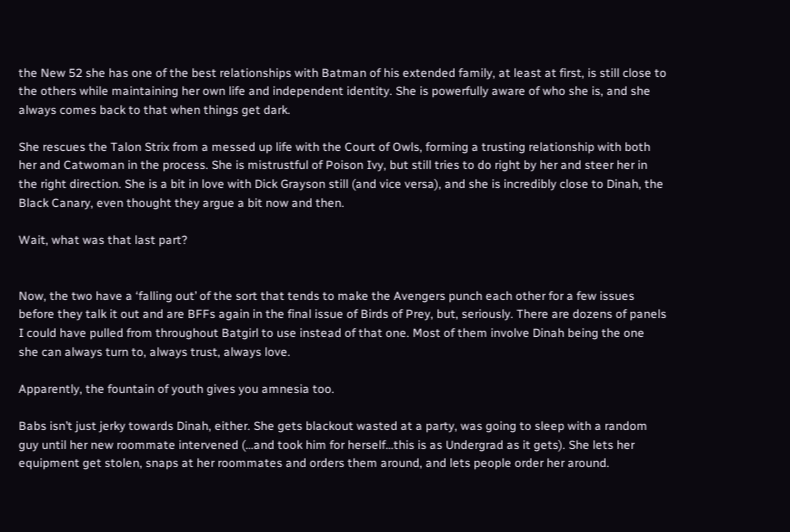the New 52 she has one of the best relationships with Batman of his extended family, at least at first, is still close to the others while maintaining her own life and independent identity. She is powerfully aware of who she is, and she always comes back to that when things get dark.

She rescues the Talon Strix from a messed up life with the Court of Owls, forming a trusting relationship with both her and Catwoman in the process. She is mistrustful of Poison Ivy, but still tries to do right by her and steer her in the right direction. She is a bit in love with Dick Grayson still (and vice versa), and she is incredibly close to Dinah, the Black Canary, even thought they argue a bit now and then.

Wait, what was that last part?


Now, the two have a ‘falling out’ of the sort that tends to make the Avengers punch each other for a few issues before they talk it out and are BFFs again in the final issue of Birds of Prey, but, seriously. There are dozens of panels I could have pulled from throughout Batgirl to use instead of that one. Most of them involve Dinah being the one she can always turn to, always trust, always love.

Apparently, the fountain of youth gives you amnesia too.

Babs isn’t just jerky towards Dinah, either. She gets blackout wasted at a party, was going to sleep with a random guy until her new roommate intervened (…and took him for herself…this is as Undergrad as it gets). She lets her equipment get stolen, snaps at her roommates and orders them around, and lets people order her around.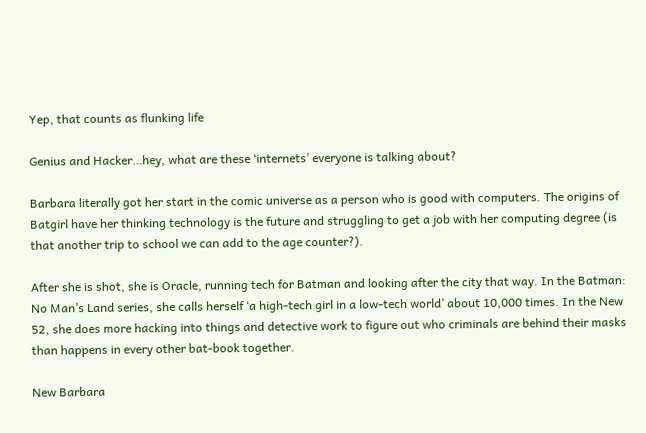Yep, that counts as flunking life

Genius and Hacker…hey, what are these ‘internets’ everyone is talking about?

Barbara literally got her start in the comic universe as a person who is good with computers. The origins of Batgirl have her thinking technology is the future and struggling to get a job with her computing degree (is that another trip to school we can add to the age counter?).

After she is shot, she is Oracle, running tech for Batman and looking after the city that way. In the Batman: No Man’s Land series, she calls herself ‘a high-tech girl in a low-tech world’ about 10,000 times. In the New 52, she does more hacking into things and detective work to figure out who criminals are behind their masks than happens in every other bat-book together.

New Barbara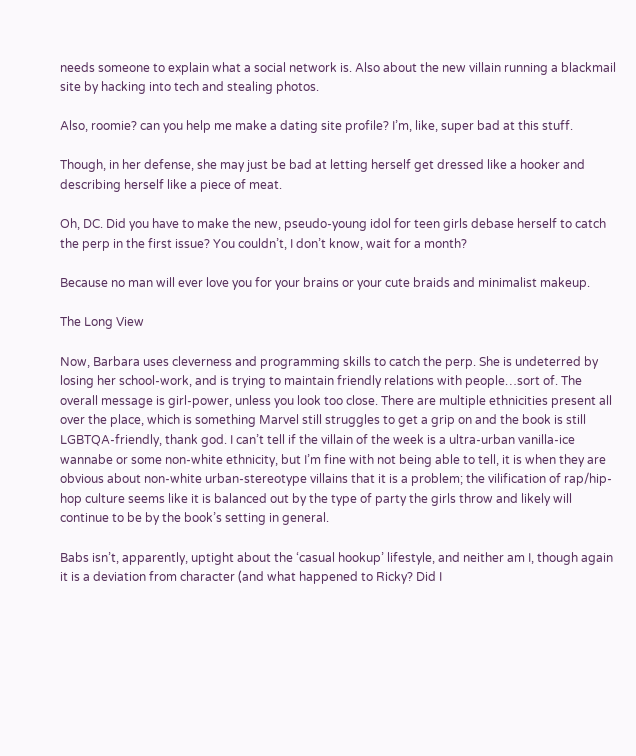needs someone to explain what a social network is. Also about the new villain running a blackmail site by hacking into tech and stealing photos.

Also, roomie? can you help me make a dating site profile? I’m, like, super bad at this stuff.

Though, in her defense, she may just be bad at letting herself get dressed like a hooker and describing herself like a piece of meat.

Oh, DC. Did you have to make the new, pseudo-young idol for teen girls debase herself to catch the perp in the first issue? You couldn’t, I don’t know, wait for a month?

Because no man will ever love you for your brains or your cute braids and minimalist makeup.

The Long View

Now, Barbara uses cleverness and programming skills to catch the perp. She is undeterred by losing her school-work, and is trying to maintain friendly relations with people…sort of. The overall message is girl-power, unless you look too close. There are multiple ethnicities present all over the place, which is something Marvel still struggles to get a grip on and the book is still LGBTQA-friendly, thank god. I can’t tell if the villain of the week is a ultra-urban vanilla-ice wannabe or some non-white ethnicity, but I’m fine with not being able to tell, it is when they are obvious about non-white urban-stereotype villains that it is a problem; the vilification of rap/hip-hop culture seems like it is balanced out by the type of party the girls throw and likely will continue to be by the book’s setting in general.

Babs isn’t, apparently, uptight about the ‘casual hookup’ lifestyle, and neither am I, though again it is a deviation from character (and what happened to Ricky? Did I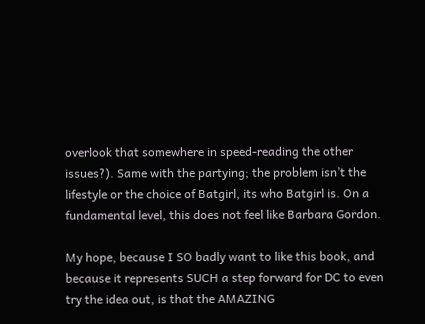overlook that somewhere in speed-reading the other issues?). Same with the partying; the problem isn’t the lifestyle or the choice of Batgirl, its who Batgirl is. On a fundamental level, this does not feel like Barbara Gordon.

My hope, because I SO badly want to like this book, and because it represents SUCH a step forward for DC to even try the idea out, is that the AMAZING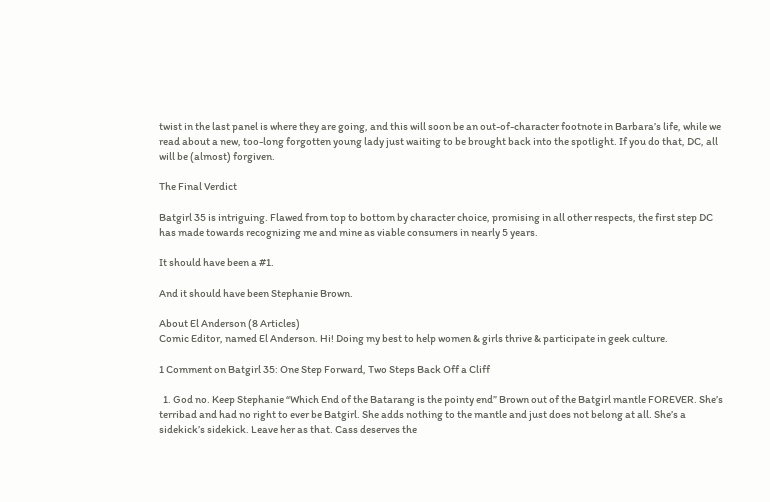twist in the last panel is where they are going, and this will soon be an out-of-character footnote in Barbara’s life, while we read about a new, too-long forgotten young lady just waiting to be brought back into the spotlight. If you do that, DC, all will be (almost) forgiven.

The Final Verdict

Batgirl 35 is intriguing. Flawed from top to bottom by character choice, promising in all other respects, the first step DC has made towards recognizing me and mine as viable consumers in nearly 5 years.

It should have been a #1.

And it should have been Stephanie Brown.

About El Anderson (8 Articles)
Comic Editor, named El Anderson. Hi! Doing my best to help women & girls thrive & participate in geek culture.

1 Comment on Batgirl 35: One Step Forward, Two Steps Back Off a Cliff

  1. God no. Keep Stephanie “Which End of the Batarang is the pointy end” Brown out of the Batgirl mantle FOREVER. She’s terribad and had no right to ever be Batgirl. She adds nothing to the mantle and just does not belong at all. She’s a sidekick’s sidekick. Leave her as that. Cass deserves the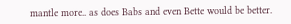mantle more.. as does Babs and even Bette would be better.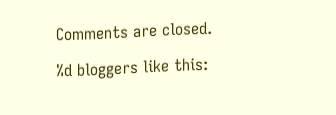Comments are closed.

%d bloggers like this: